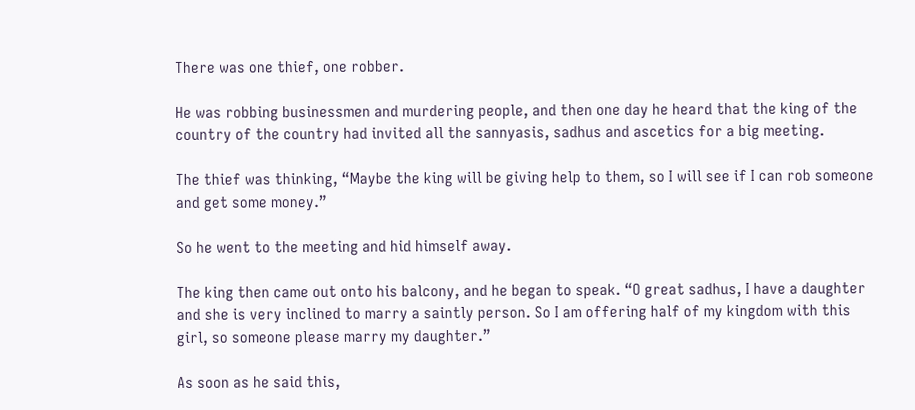There was one thief, one robber.

He was robbing businessmen and murdering people, and then one day he heard that the king of the country of the country had invited all the sannyasis, sadhus and ascetics for a big meeting.

The thief was thinking, “Maybe the king will be giving help to them, so I will see if I can rob someone and get some money.”

So he went to the meeting and hid himself away.

The king then came out onto his balcony, and he began to speak. “O great sadhus, I have a daughter and she is very inclined to marry a saintly person. So I am offering half of my kingdom with this girl, so someone please marry my daughter.”

As soon as he said this,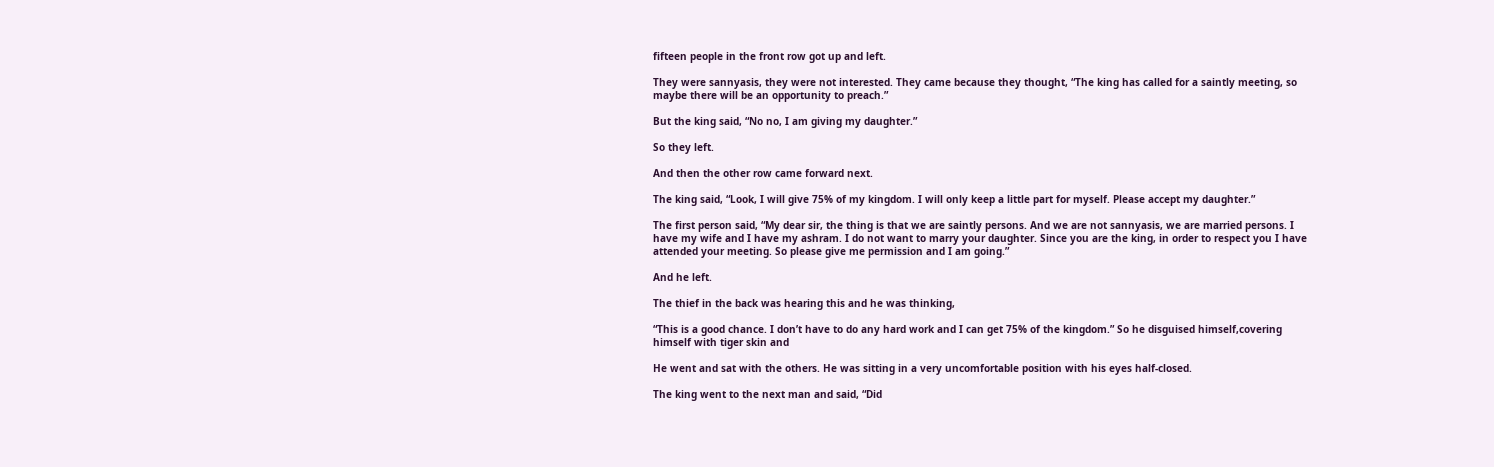fifteen people in the front row got up and left.

They were sannyasis, they were not interested. They came because they thought, “The king has called for a saintly meeting, so maybe there will be an opportunity to preach.”

But the king said, “No no, I am giving my daughter.”

So they left.

And then the other row came forward next.

The king said, “Look, I will give 75% of my kingdom. I will only keep a little part for myself. Please accept my daughter.”

The first person said, “My dear sir, the thing is that we are saintly persons. And we are not sannyasis, we are married persons. I have my wife and I have my ashram. I do not want to marry your daughter. Since you are the king, in order to respect you I have attended your meeting. So please give me permission and I am going.”

And he left.

The thief in the back was hearing this and he was thinking,

“This is a good chance. I don’t have to do any hard work and I can get 75% of the kingdom.” So he disguised himself,covering himself with tiger skin and

He went and sat with the others. He was sitting in a very uncomfortable position with his eyes half-closed.

The king went to the next man and said, “Did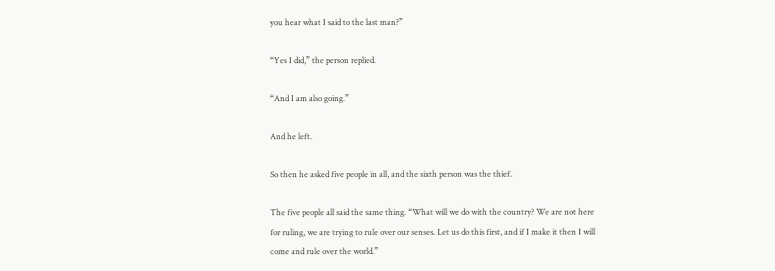you hear what I said to the last man?”

“Yes I did,” the person replied.

“And I am also going.”

And he left.

So then he asked five people in all, and the sixth person was the thief.

The five people all said the same thing. “What will we do with the country? We are not here for ruling, we are trying to rule over our senses. Let us do this first, and if I make it then I will come and rule over the world.”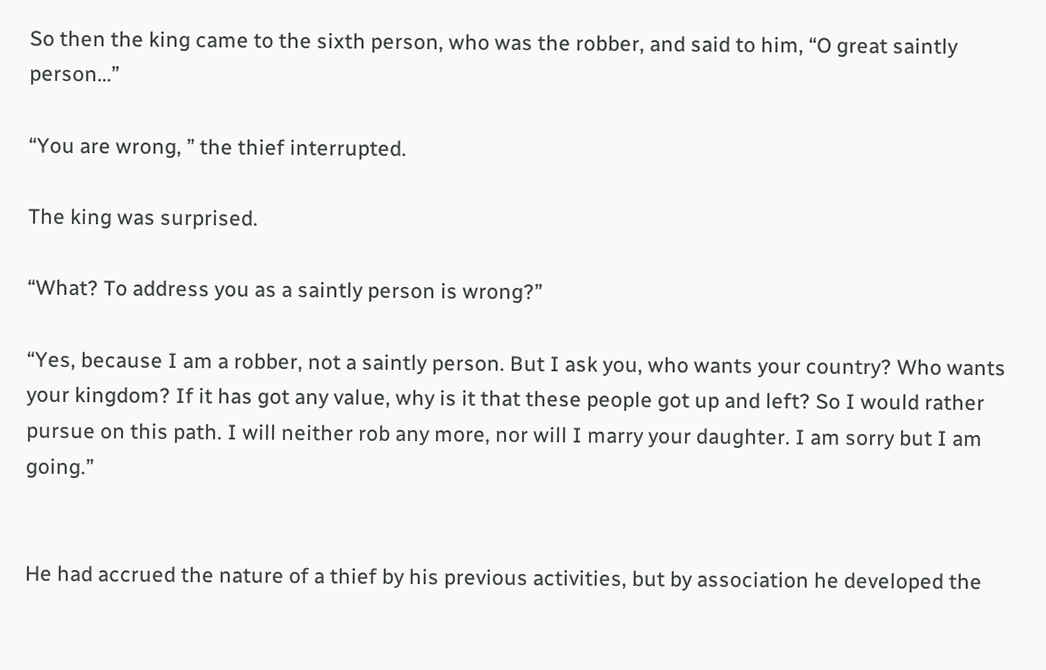So then the king came to the sixth person, who was the robber, and said to him, “O great saintly person…”

“You are wrong, ” the thief interrupted.

The king was surprised.

“What? To address you as a saintly person is wrong?”

“Yes, because I am a robber, not a saintly person. But I ask you, who wants your country? Who wants your kingdom? If it has got any value, why is it that these people got up and left? So I would rather pursue on this path. I will neither rob any more, nor will I marry your daughter. I am sorry but I am going.”


He had accrued the nature of a thief by his previous activities, but by association he developed the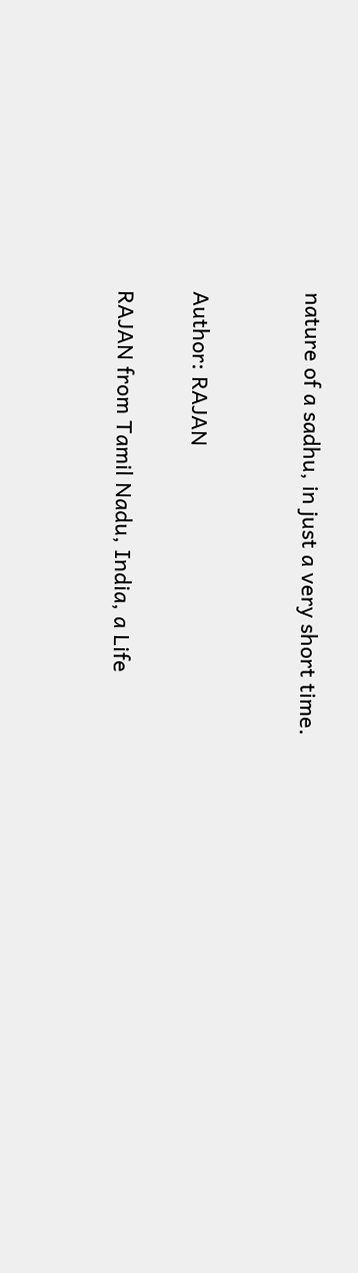nature of a sadhu, in just a very short time.


Author: RAJAN

RAJAN from Tamil Nadu, India, a Life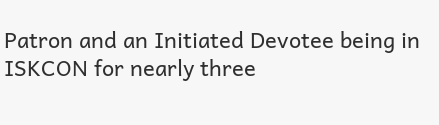Patron and an Initiated Devotee being in ISKCON for nearly three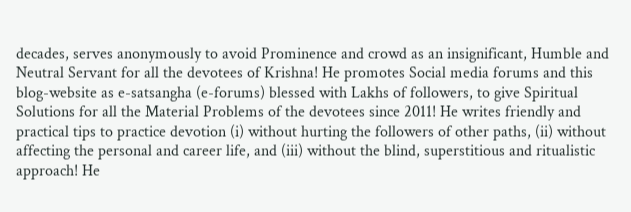decades, serves anonymously to avoid Prominence and crowd as an insignificant, Humble and Neutral Servant for all the devotees of Krishna! He promotes Social media forums and this blog-website as e-satsangha (e-forums) blessed with Lakhs of followers, to give Spiritual Solutions for all the Material Problems of the devotees since 2011! He writes friendly and practical tips to practice devotion (i) without hurting the followers of other paths, (ii) without affecting the personal and career life, and (iii) without the blind, superstitious and ritualistic approach! He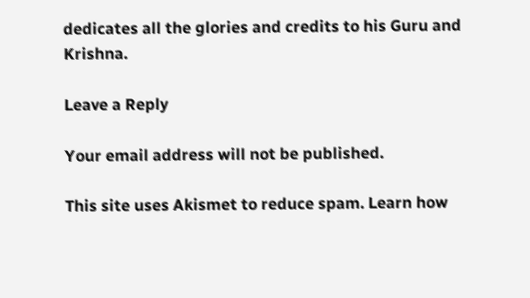dedicates all the glories and credits to his Guru and Krishna.

Leave a Reply

Your email address will not be published.

This site uses Akismet to reduce spam. Learn how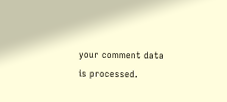your comment data is processed.